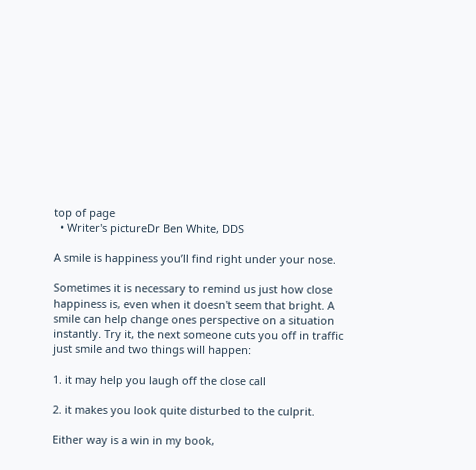top of page
  • Writer's pictureDr Ben White, DDS

A smile is happiness you’ll find right under your nose.

Sometimes it is necessary to remind us just how close happiness is, even when it doesn't seem that bright. A smile can help change ones perspective on a situation instantly. Try it, the next someone cuts you off in traffic just smile and two things will happen:

1. it may help you laugh off the close call

2. it makes you look quite disturbed to the culprit.

Either way is a win in my book,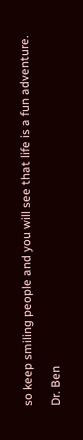so keep smiling people and you will see that life is a fun adventure.

Dr. Ben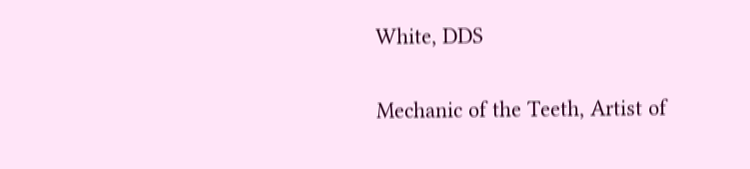White, DDS

Mechanic of the Teeth, Artist of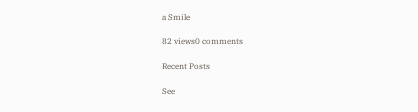a Smile

82 views0 comments

Recent Posts

See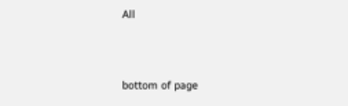All


bottom of page